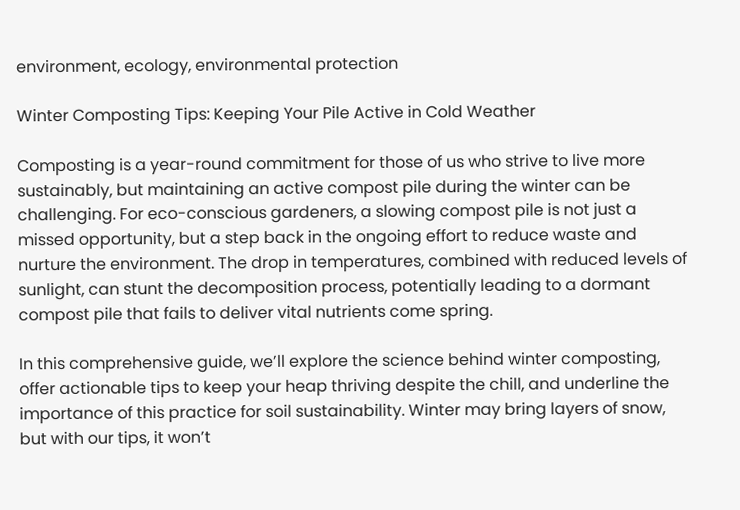environment, ecology, environmental protection

Winter Composting Tips: Keeping Your Pile Active in Cold Weather

Composting is a year-round commitment for those of us who strive to live more sustainably, but maintaining an active compost pile during the winter can be challenging. For eco-conscious gardeners, a slowing compost pile is not just a missed opportunity, but a step back in the ongoing effort to reduce waste and nurture the environment. The drop in temperatures, combined with reduced levels of sunlight, can stunt the decomposition process, potentially leading to a dormant compost pile that fails to deliver vital nutrients come spring.

In this comprehensive guide, we’ll explore the science behind winter composting, offer actionable tips to keep your heap thriving despite the chill, and underline the importance of this practice for soil sustainability. Winter may bring layers of snow, but with our tips, it won’t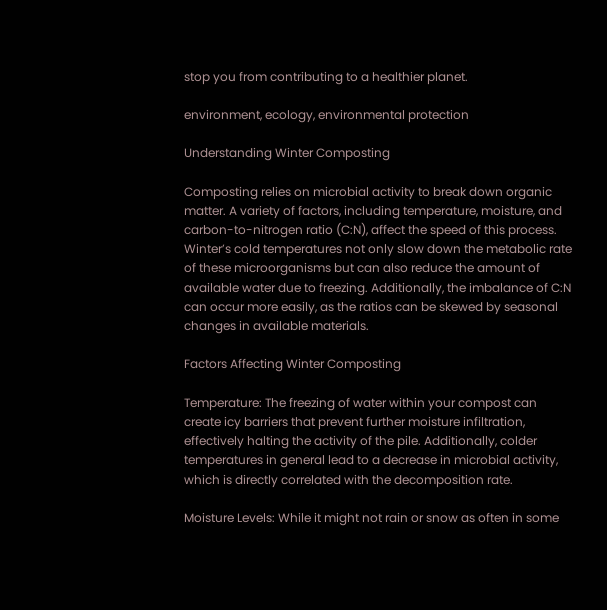stop you from contributing to a healthier planet.

environment, ecology, environmental protection

Understanding Winter Composting

Composting relies on microbial activity to break down organic matter. A variety of factors, including temperature, moisture, and carbon-to-nitrogen ratio (C:N), affect the speed of this process. Winter’s cold temperatures not only slow down the metabolic rate of these microorganisms but can also reduce the amount of available water due to freezing. Additionally, the imbalance of C:N can occur more easily, as the ratios can be skewed by seasonal changes in available materials.

Factors Affecting Winter Composting

Temperature: The freezing of water within your compost can create icy barriers that prevent further moisture infiltration, effectively halting the activity of the pile. Additionally, colder temperatures in general lead to a decrease in microbial activity, which is directly correlated with the decomposition rate.

Moisture Levels: While it might not rain or snow as often in some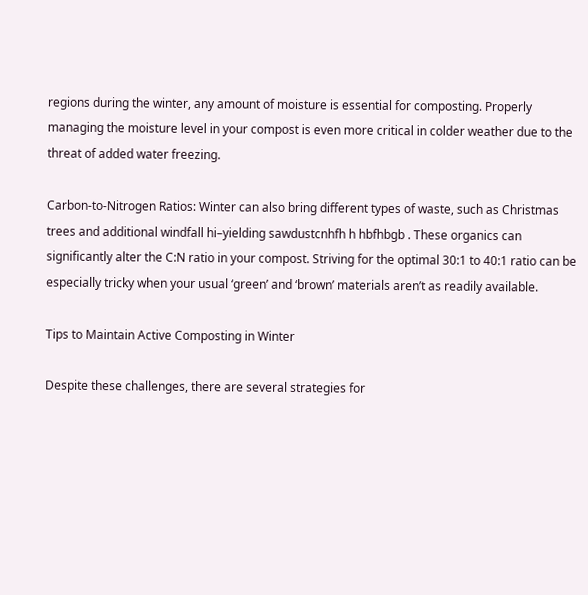regions during the winter, any amount of moisture is essential for composting. Properly managing the moisture level in your compost is even more critical in colder weather due to the threat of added water freezing.

Carbon-to-Nitrogen Ratios: Winter can also bring different types of waste, such as Christmas trees and additional windfall hi–yielding sawdustcnhfh h hbfhbgb . These organics can significantly alter the C:N ratio in your compost. Striving for the optimal 30:1 to 40:1 ratio can be especially tricky when your usual ‘green’ and ‘brown’ materials aren’t as readily available.

Tips to Maintain Active Composting in Winter

Despite these challenges, there are several strategies for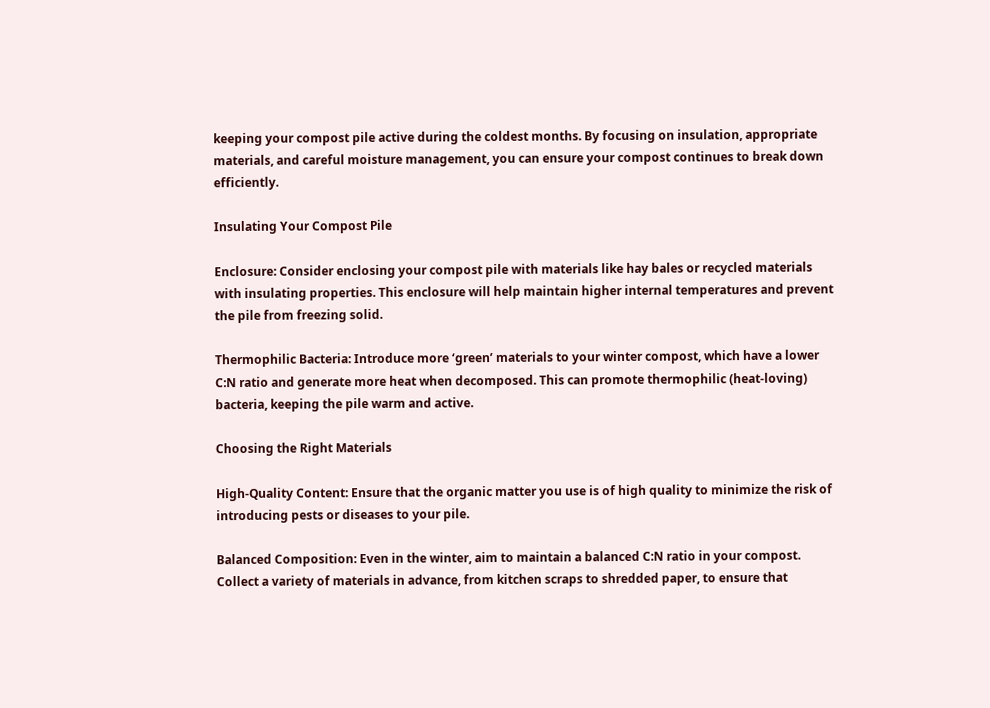keeping your compost pile active during the coldest months. By focusing on insulation, appropriate materials, and careful moisture management, you can ensure your compost continues to break down efficiently.

Insulating Your Compost Pile

Enclosure: Consider enclosing your compost pile with materials like hay bales or recycled materials with insulating properties. This enclosure will help maintain higher internal temperatures and prevent the pile from freezing solid.

Thermophilic Bacteria: Introduce more ‘green’ materials to your winter compost, which have a lower C:N ratio and generate more heat when decomposed. This can promote thermophilic (heat-loving) bacteria, keeping the pile warm and active.

Choosing the Right Materials

High-Quality Content: Ensure that the organic matter you use is of high quality to minimize the risk of introducing pests or diseases to your pile.

Balanced Composition: Even in the winter, aim to maintain a balanced C:N ratio in your compost. Collect a variety of materials in advance, from kitchen scraps to shredded paper, to ensure that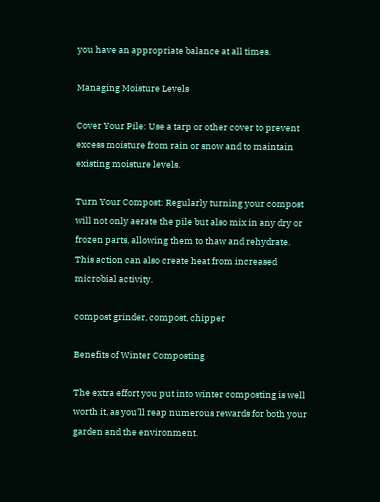you have an appropriate balance at all times.

Managing Moisture Levels

Cover Your Pile: Use a tarp or other cover to prevent excess moisture from rain or snow and to maintain existing moisture levels.

Turn Your Compost: Regularly turning your compost will not only aerate the pile but also mix in any dry or frozen parts, allowing them to thaw and rehydrate. This action can also create heat from increased microbial activity.

compost grinder, compost, chipper

Benefits of Winter Composting

The extra effort you put into winter composting is well worth it, as you’ll reap numerous rewards for both your garden and the environment.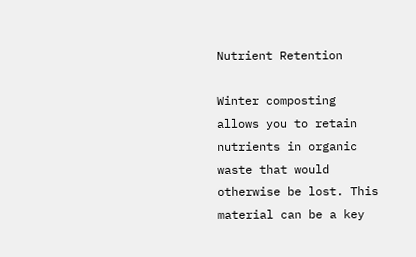Nutrient Retention

Winter composting allows you to retain nutrients in organic waste that would otherwise be lost. This material can be a key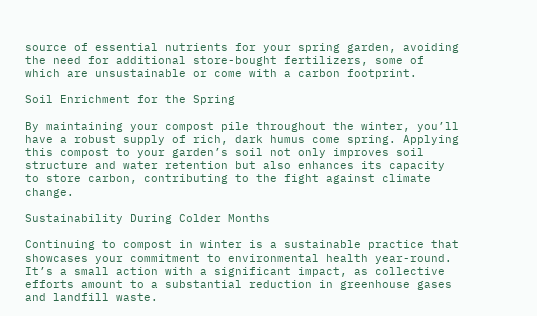source of essential nutrients for your spring garden, avoiding the need for additional store-bought fertilizers, some of which are unsustainable or come with a carbon footprint.

Soil Enrichment for the Spring

By maintaining your compost pile throughout the winter, you’ll have a robust supply of rich, dark humus come spring. Applying this compost to your garden’s soil not only improves soil structure and water retention but also enhances its capacity to store carbon, contributing to the fight against climate change.

Sustainability During Colder Months

Continuing to compost in winter is a sustainable practice that showcases your commitment to environmental health year-round. It’s a small action with a significant impact, as collective efforts amount to a substantial reduction in greenhouse gases and landfill waste.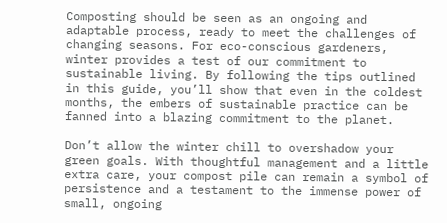Composting should be seen as an ongoing and adaptable process, ready to meet the challenges of changing seasons. For eco-conscious gardeners, winter provides a test of our commitment to sustainable living. By following the tips outlined in this guide, you’ll show that even in the coldest months, the embers of sustainable practice can be fanned into a blazing commitment to the planet.

Don’t allow the winter chill to overshadow your green goals. With thoughtful management and a little extra care, your compost pile can remain a symbol of persistence and a testament to the immense power of small, ongoing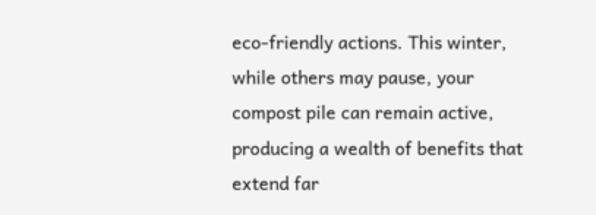eco-friendly actions. This winter, while others may pause, your compost pile can remain active, producing a wealth of benefits that extend far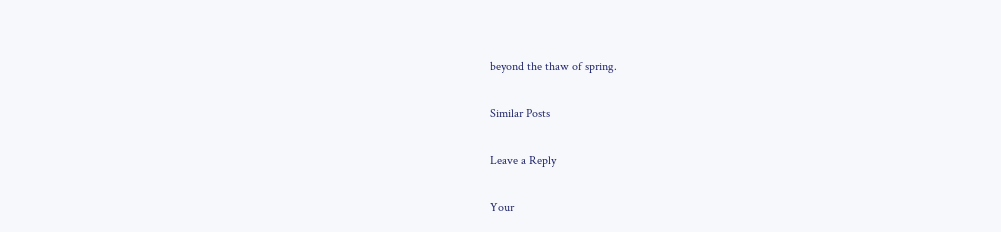beyond the thaw of spring.

Similar Posts

Leave a Reply

Your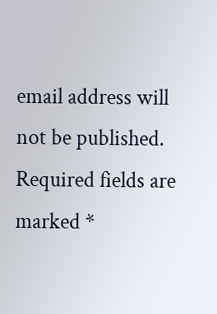email address will not be published. Required fields are marked *